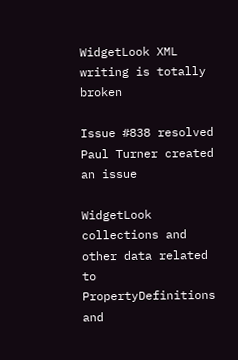WidgetLook XML writing is totally broken

Issue #838 resolved
Paul Turner created an issue

WidgetLook collections and other data related to PropertyDefinitions and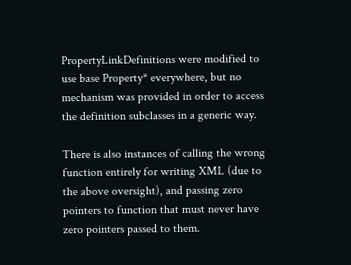PropertyLinkDefinitions were modified to use base Property* everywhere, but no mechanism was provided in order to access the definition subclasses in a generic way.

There is also instances of calling the wrong function entirely for writing XML (due to the above oversight), and passing zero pointers to function that must never have zero pointers passed to them.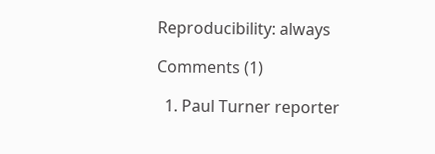Reproducibility: always

Comments (1)

  1. Paul Turner reporter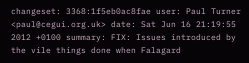changeset: 3368:1f5eb0ac8fae user: Paul Turner <paul@cegui.org.uk> date: Sat Jun 16 21:19:55 2012 +0100 summary: FIX: Issues introduced by the vile things done when Falagard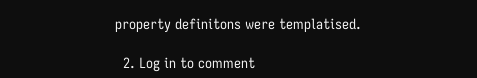property definitons were templatised.

  2. Log in to comment